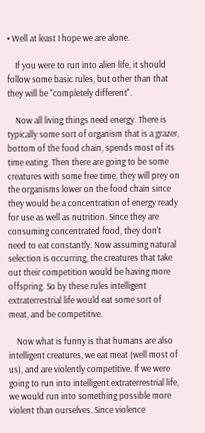• Well at least I hope we are alone.

    If you were to run into alien life, it should follow some basic rules, but other than that they will be "completely different".

    Now all living things need energy. There is typically some sort of organism that is a grazer, bottom of the food chain, spends most of its time eating. Then there are going to be some creatures with some free time, they will prey on the organisms lower on the food chain since they would be a concentration of energy ready for use as well as nutrition. Since they are consuming concentrated food, they don't need to eat constantly. Now assuming natural selection is occurring, the creatures that take out their competition would be having more offspring. So by these rules intelligent extraterrestrial life would eat some sort of meat, and be competitive.

    Now what is funny is that humans are also intelligent creatures, we eat meat (well most of us), and are violently competitive. If we were going to run into intelligent extraterrestrial life, we would run into something possible more violent than ourselves. Since violence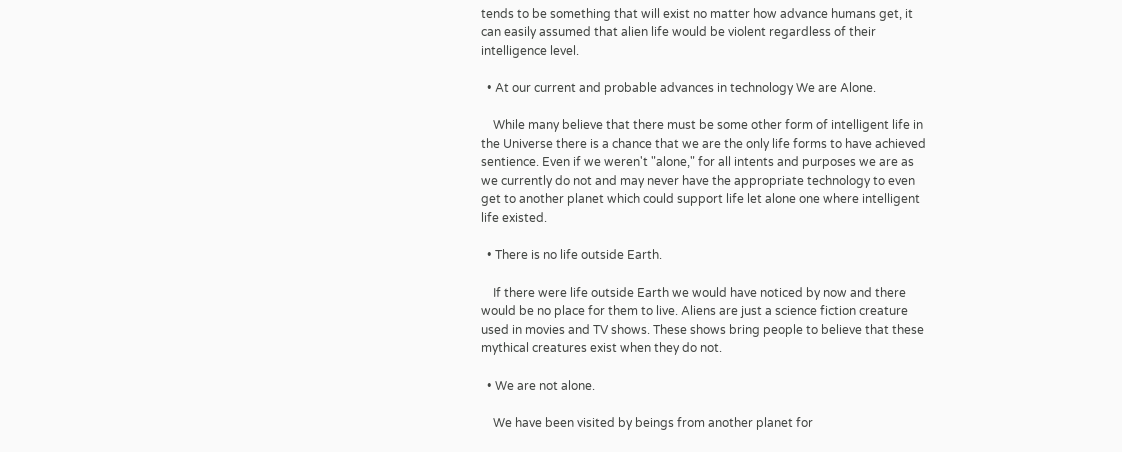tends to be something that will exist no matter how advance humans get, it can easily assumed that alien life would be violent regardless of their intelligence level.

  • At our current and probable advances in technology We are Alone.

    While many believe that there must be some other form of intelligent life in the Universe there is a chance that we are the only life forms to have achieved sentience. Even if we weren't "alone," for all intents and purposes we are as we currently do not and may never have the appropriate technology to even get to another planet which could support life let alone one where intelligent life existed.

  • There is no life outside Earth.

    If there were life outside Earth we would have noticed by now and there would be no place for them to live. Aliens are just a science fiction creature used in movies and TV shows. These shows bring people to believe that these mythical creatures exist when they do not.

  • We are not alone.

    We have been visited by beings from another planet for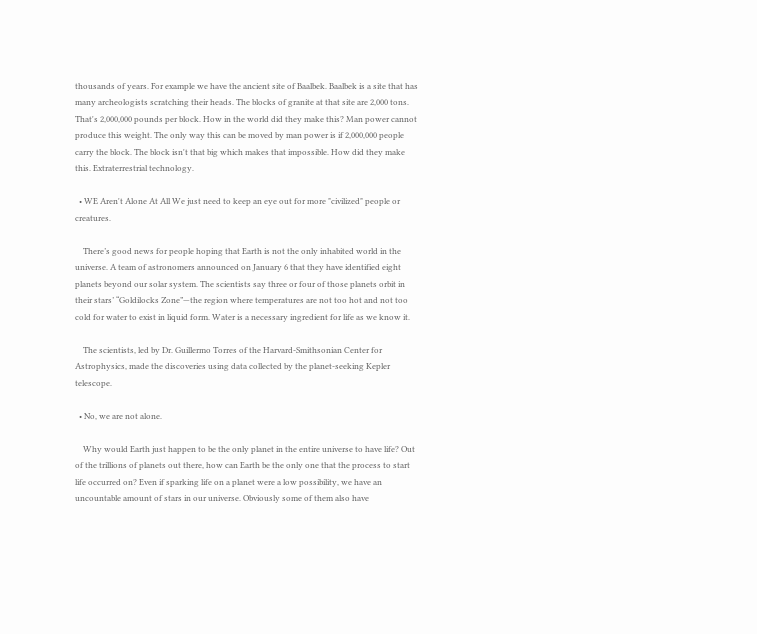thousands of years. For example we have the ancient site of Baalbek. Baalbek is a site that has many archeologists scratching their heads. The blocks of granite at that site are 2,000 tons. That's 2,000,000 pounds per block. How in the world did they make this? Man power cannot produce this weight. The only way this can be moved by man power is if 2,000,000 people carry the block. The block isn't that big which makes that impossible. How did they make this. Extraterrestrial technology.

  • WE Aren't Alone At All We just need to keep an eye out for more "civilized" people or creatures.

    There’s good news for people hoping that Earth is not the only inhabited world in the universe. A team of astronomers announced on January 6 that they have identified eight planets beyond our solar system. The scientists say three or four of those planets orbit in their stars’ “Goldilocks Zone”—the region where temperatures are not too hot and not too cold for water to exist in liquid form. Water is a necessary ingredient for life as we know it.

    The scientists, led by Dr. Guillermo Torres of the Harvard-Smithsonian Center for Astrophysics, made the discoveries using data collected by the planet-seeking Kepler telescope.

  • No, we are not alone.

    Why would Earth just happen to be the only planet in the entire universe to have life? Out of the trillions of planets out there, how can Earth be the only one that the process to start life occurred on? Even if sparking life on a planet were a low possibility, we have an uncountable amount of stars in our universe. Obviously some of them also have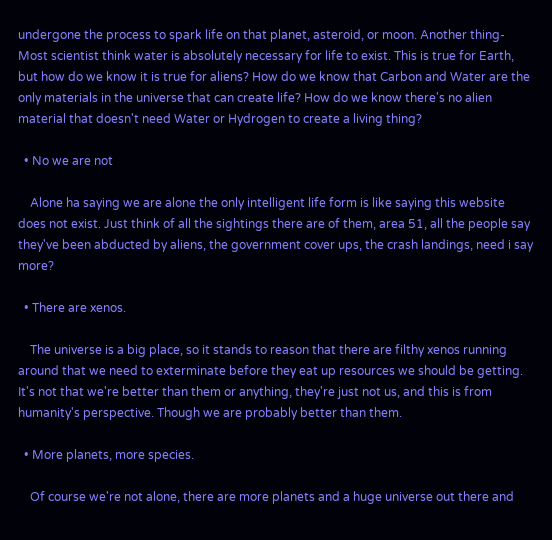undergone the process to spark life on that planet, asteroid, or moon. Another thing- Most scientist think water is absolutely necessary for life to exist. This is true for Earth, but how do we know it is true for aliens? How do we know that Carbon and Water are the only materials in the universe that can create life? How do we know there's no alien material that doesn't need Water or Hydrogen to create a living thing?

  • No we are not

    Alone ha saying we are alone the only intelligent life form is like saying this website does not exist. Just think of all the sightings there are of them, area 51, all the people say they've been abducted by aliens, the government cover ups, the crash landings, need i say more?

  • There are xenos.

    The universe is a big place, so it stands to reason that there are filthy xenos running around that we need to exterminate before they eat up resources we should be getting. It's not that we're better than them or anything, they're just not us, and this is from humanity's perspective. Though we are probably better than them.

  • More planets, more species.

    Of course we're not alone, there are more planets and a huge universe out there and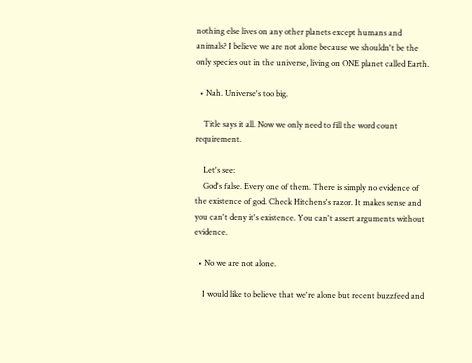nothing else lives on any other planets except humans and animals? I believe we are not alone because we shouldn't be the only species out in the universe, living on ONE planet called Earth.

  • Nah. Universe's too big.

    Title says it all. Now we only need to fill the word count requirement.

    Let's see:
    God's false. Every one of them. There is simply no evidence of the existence of god. Check Hitchens's razor. It makes sense and you can't deny it's existence. You can't assert arguments without evidence.

  • No we are not alone.

    I would like to believe that we're alone but recent buzzfeed and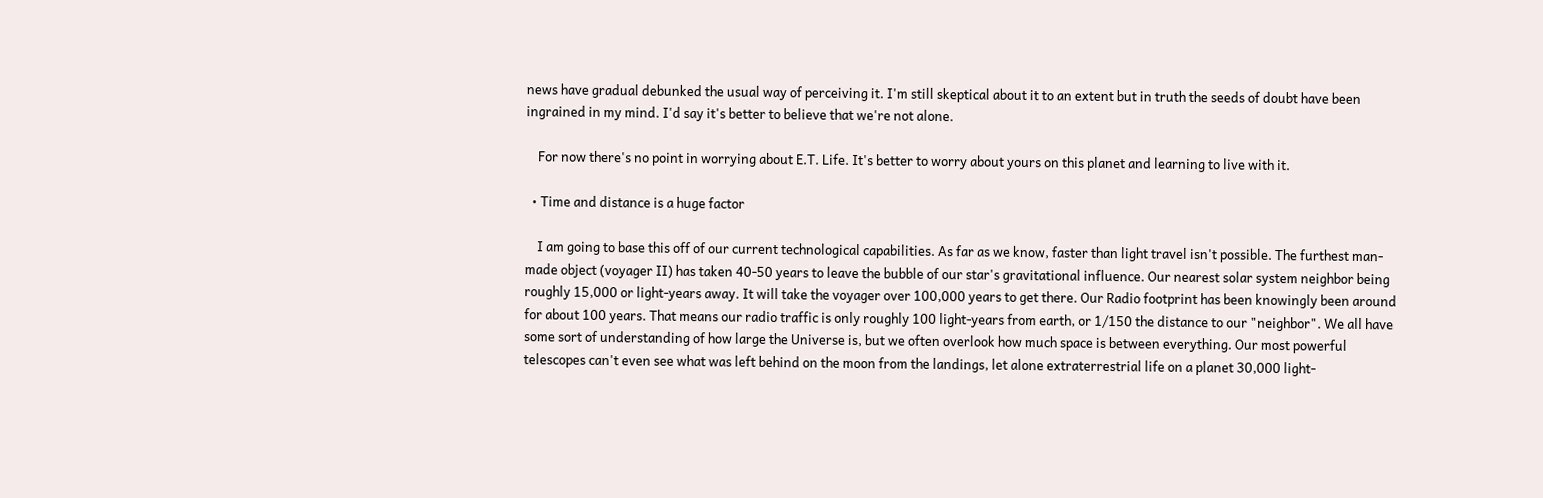news have gradual debunked the usual way of perceiving it. I'm still skeptical about it to an extent but in truth the seeds of doubt have been ingrained in my mind. I'd say it's better to believe that we're not alone.

    For now there's no point in worrying about E.T. Life. It's better to worry about yours on this planet and learning to live with it.

  • Time and distance is a huge factor

    I am going to base this off of our current technological capabilities. As far as we know, faster than light travel isn't possible. The furthest man-made object (voyager II) has taken 40-50 years to leave the bubble of our star's gravitational influence. Our nearest solar system neighbor being roughly 15,000 or light-years away. It will take the voyager over 100,000 years to get there. Our Radio footprint has been knowingly been around for about 100 years. That means our radio traffic is only roughly 100 light-years from earth, or 1/150 the distance to our "neighbor". We all have some sort of understanding of how large the Universe is, but we often overlook how much space is between everything. Our most powerful telescopes can't even see what was left behind on the moon from the landings, let alone extraterrestrial life on a planet 30,000 light-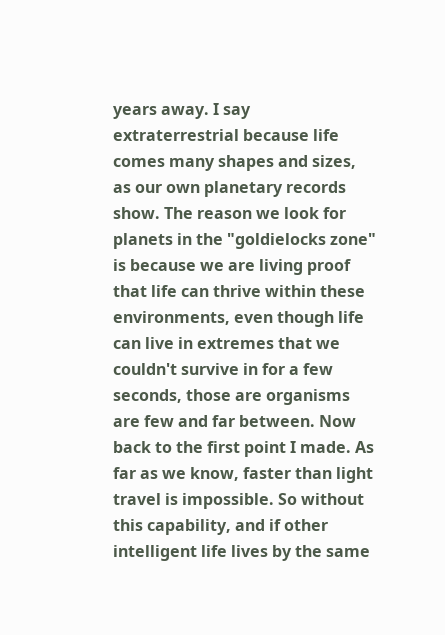years away. I say extraterrestrial because life comes many shapes and sizes, as our own planetary records show. The reason we look for planets in the "goldielocks zone" is because we are living proof that life can thrive within these environments, even though life can live in extremes that we couldn't survive in for a few seconds, those are organisms are few and far between. Now back to the first point I made. As far as we know, faster than light travel is impossible. So without this capability, and if other intelligent life lives by the same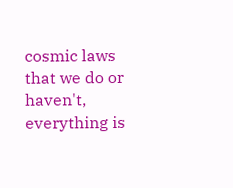cosmic laws that we do or haven't, everything is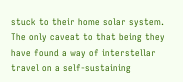stuck to their home solar system. The only caveat to that being they have found a way of interstellar travel on a self-sustaining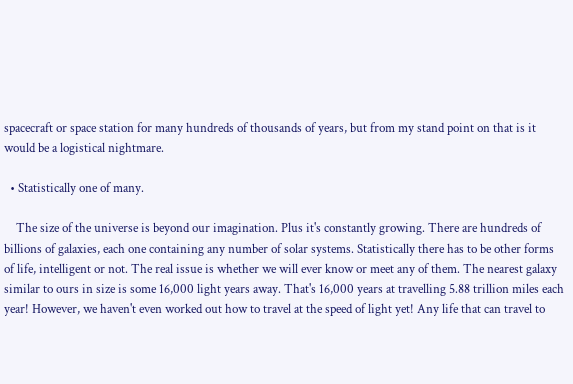spacecraft or space station for many hundreds of thousands of years, but from my stand point on that is it would be a logistical nightmare.

  • Statistically one of many.

    The size of the universe is beyond our imagination. Plus it's constantly growing. There are hundreds of billions of galaxies, each one containing any number of solar systems. Statistically there has to be other forms of life, intelligent or not. The real issue is whether we will ever know or meet any of them. The nearest galaxy similar to ours in size is some 16,000 light years away. That's 16,000 years at travelling 5.88 trillion miles each year! However, we haven't even worked out how to travel at the speed of light yet! Any life that can travel to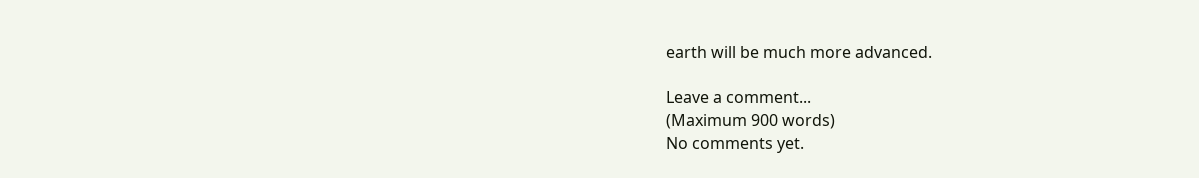earth will be much more advanced.

Leave a comment...
(Maximum 900 words)
No comments yet.